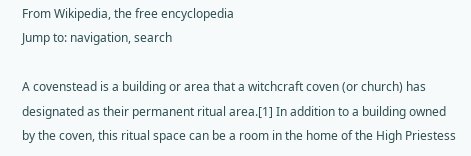From Wikipedia, the free encyclopedia
Jump to: navigation, search

A covenstead is a building or area that a witchcraft coven (or church) has designated as their permanent ritual area.[1] In addition to a building owned by the coven, this ritual space can be a room in the home of the High Priestess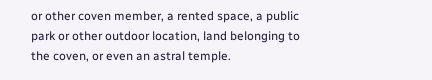or other coven member, a rented space, a public park or other outdoor location, land belonging to the coven, or even an astral temple.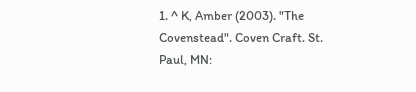1. ^ K, Amber (2003). "The Covenstead". Coven Craft. St. Paul, MN: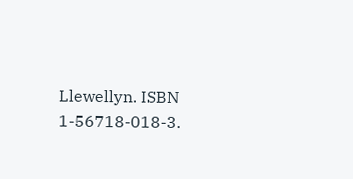Llewellyn. ISBN 1-56718-018-3.